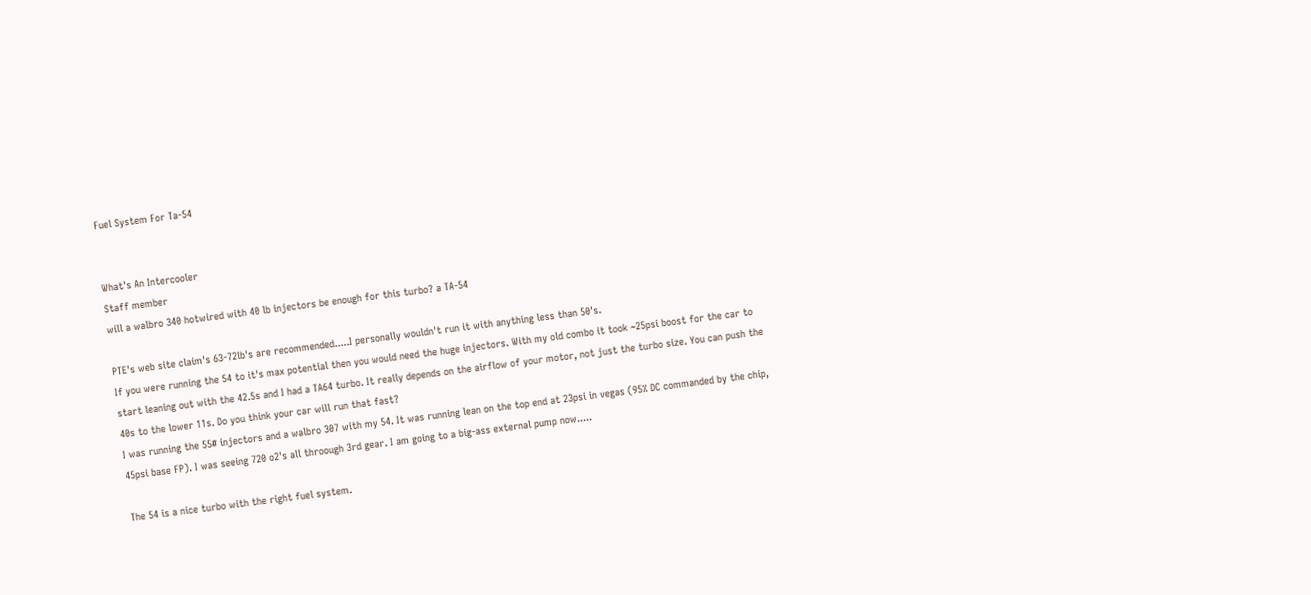Fuel System For Ta-54


What's An Intercooler
Staff member
will a walbro 340 hotwired with 40 lb injectors be enough for this turbo? a TA-54

PTE's web site claim's 63-72lb's are recommended.....I personally wouldn't run it with anything less than 50's.
If you were running the 54 to it's max potential then you would need the huge injectors. With my old combo it took ~25psi boost for the car to start leaning out with the 42.5s and I had a TA64 turbo. It really depends on the airflow of your motor, not just the turbo size. You can push the 40s to the lower 11s. Do you think your car will run that fast?
I was running the 55# injectors and a walbro 307 with my 54. It was running lean on the top end at 23psi in vegas (95% DC commanded by the chip, 45psi base FP). I was seeing 720 o2's all throough 3rd gear. I am going to a big-ass external pump now.....

The 54 is a nice turbo with the right fuel system.